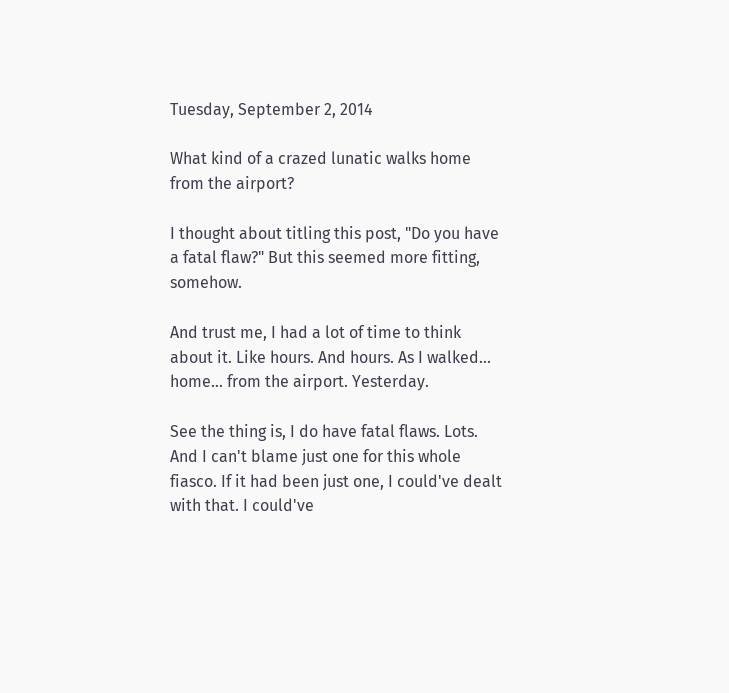Tuesday, September 2, 2014

What kind of a crazed lunatic walks home from the airport?

I thought about titling this post, "Do you have a fatal flaw?" But this seemed more fitting, somehow.

And trust me, I had a lot of time to think about it. Like hours. And hours. As I walked... home... from the airport. Yesterday.

See the thing is, I do have fatal flaws. Lots. And I can't blame just one for this whole fiasco. If it had been just one, I could've dealt with that. I could've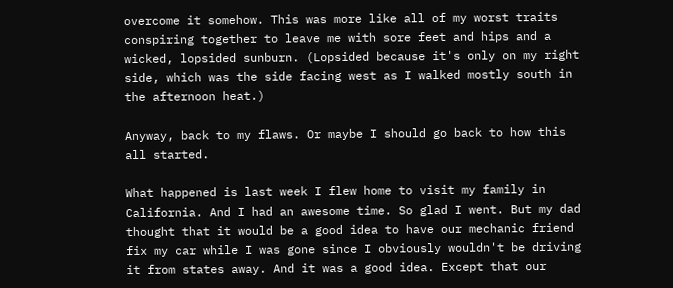overcome it somehow. This was more like all of my worst traits conspiring together to leave me with sore feet and hips and a wicked, lopsided sunburn. (Lopsided because it's only on my right side, which was the side facing west as I walked mostly south in the afternoon heat.)

Anyway, back to my flaws. Or maybe I should go back to how this all started.

What happened is last week I flew home to visit my family in California. And I had an awesome time. So glad I went. But my dad thought that it would be a good idea to have our mechanic friend fix my car while I was gone since I obviously wouldn't be driving it from states away. And it was a good idea. Except that our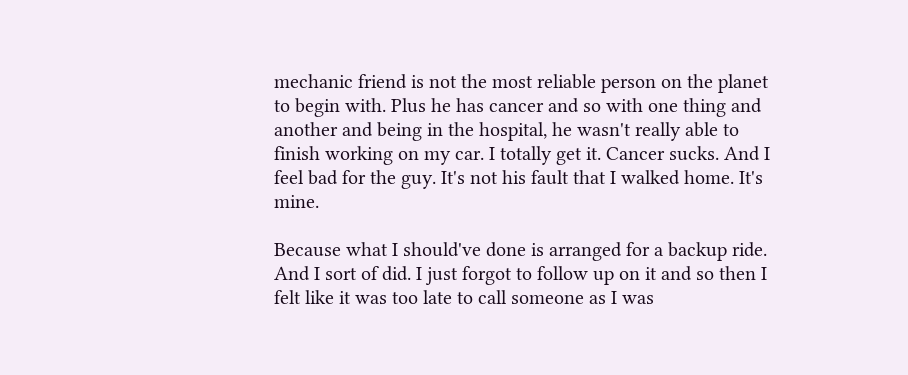mechanic friend is not the most reliable person on the planet to begin with. Plus he has cancer and so with one thing and another and being in the hospital, he wasn't really able to finish working on my car. I totally get it. Cancer sucks. And I feel bad for the guy. It's not his fault that I walked home. It's mine.

Because what I should've done is arranged for a backup ride. And I sort of did. I just forgot to follow up on it and so then I felt like it was too late to call someone as I was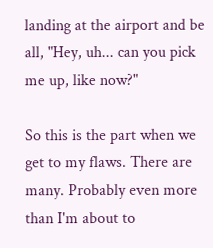landing at the airport and be all, "Hey, uh... can you pick me up, like now?"

So this is the part when we get to my flaws. There are many. Probably even more than I'm about to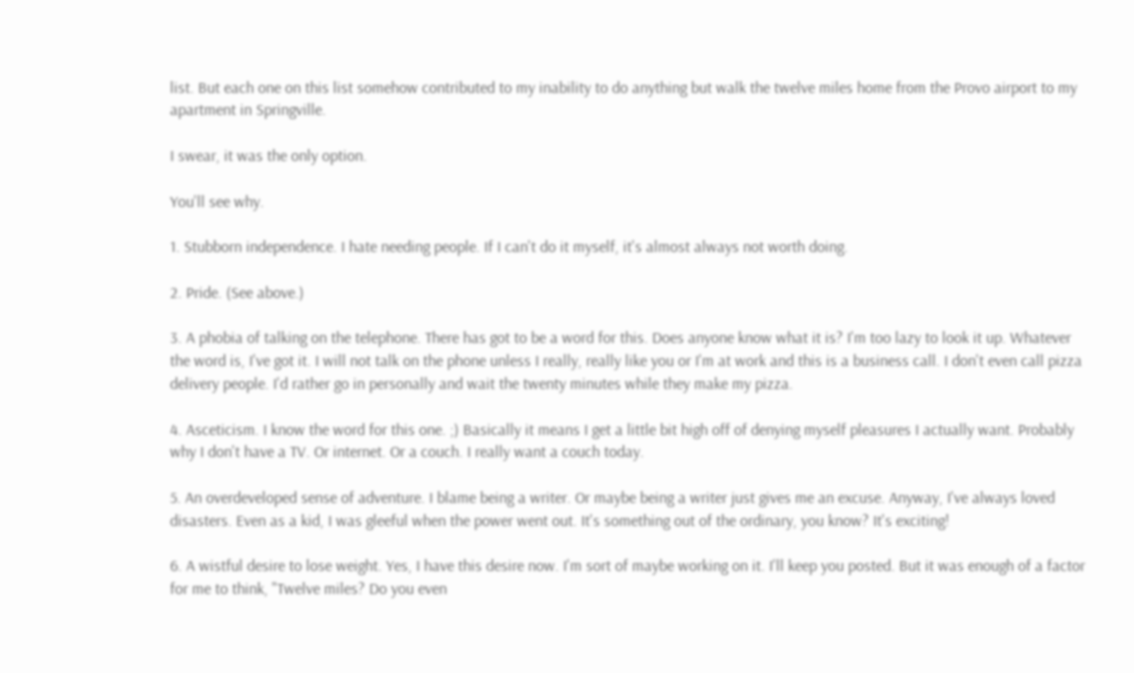list. But each one on this list somehow contributed to my inability to do anything but walk the twelve miles home from the Provo airport to my apartment in Springville.

I swear, it was the only option.

You'll see why.

1. Stubborn independence. I hate needing people. If I can't do it myself, it's almost always not worth doing.

2. Pride. (See above.)

3. A phobia of talking on the telephone. There has got to be a word for this. Does anyone know what it is? I'm too lazy to look it up. Whatever the word is, I've got it. I will not talk on the phone unless I really, really like you or I'm at work and this is a business call. I don't even call pizza delivery people. I'd rather go in personally and wait the twenty minutes while they make my pizza.

4. Asceticism. I know the word for this one. ;) Basically it means I get a little bit high off of denying myself pleasures I actually want. Probably why I don't have a TV. Or internet. Or a couch. I really want a couch today.

5. An overdeveloped sense of adventure. I blame being a writer. Or maybe being a writer just gives me an excuse. Anyway, I've always loved disasters. Even as a kid, I was gleeful when the power went out. It's something out of the ordinary, you know? It's exciting!

6. A wistful desire to lose weight. Yes, I have this desire now. I'm sort of maybe working on it. I'll keep you posted. But it was enough of a factor for me to think, "Twelve miles? Do you even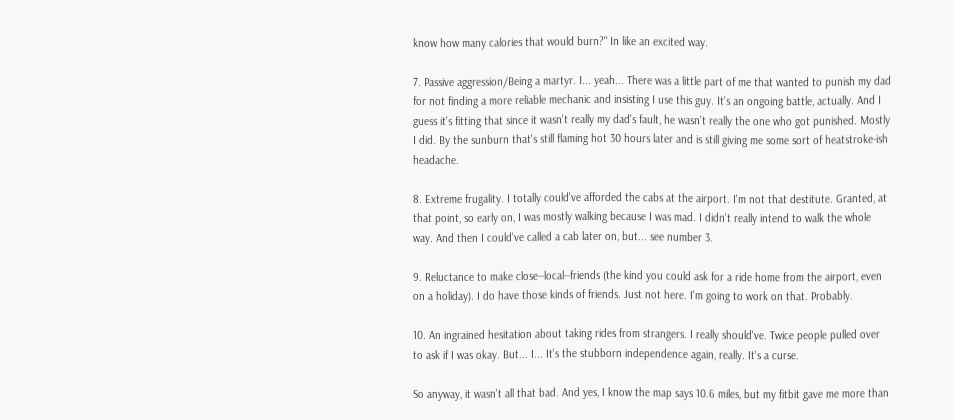know how many calories that would burn?" In like an excited way.

7. Passive aggression/Being a martyr. I... yeah... There was a little part of me that wanted to punish my dad for not finding a more reliable mechanic and insisting I use this guy. It's an ongoing battle, actually. And I guess it's fitting that since it wasn't really my dad's fault, he wasn't really the one who got punished. Mostly I did. By the sunburn that's still flaming hot 30 hours later and is still giving me some sort of heatstroke-ish headache.

8. Extreme frugality. I totally could've afforded the cabs at the airport. I'm not that destitute. Granted, at that point, so early on, I was mostly walking because I was mad. I didn't really intend to walk the whole way. And then I could've called a cab later on, but... see number 3.

9. Reluctance to make close--local--friends (the kind you could ask for a ride home from the airport, even on a holiday). I do have those kinds of friends. Just not here. I'm going to work on that. Probably.

10. An ingrained hesitation about taking rides from strangers. I really should've. Twice people pulled over to ask if I was okay. But... I... It's the stubborn independence again, really. It's a curse.

So anyway, it wasn't all that bad. And yes, I know the map says 10.6 miles, but my fitbit gave me more than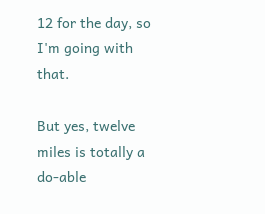12 for the day, so I'm going with that.

But yes, twelve miles is totally a do-able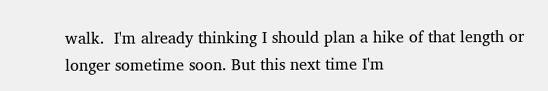walk.  I'm already thinking I should plan a hike of that length or longer sometime soon. But this next time I'm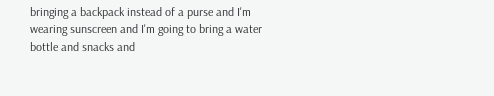bringing a backpack instead of a purse and I'm wearing sunscreen and I'm going to bring a water bottle and snacks and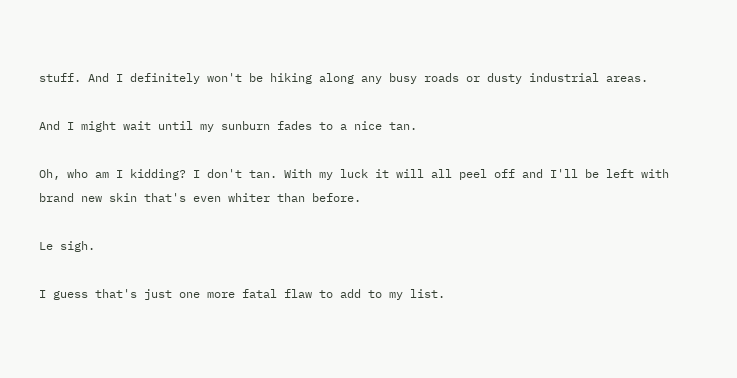stuff. And I definitely won't be hiking along any busy roads or dusty industrial areas.

And I might wait until my sunburn fades to a nice tan.

Oh, who am I kidding? I don't tan. With my luck it will all peel off and I'll be left with brand new skin that's even whiter than before.

Le sigh.

I guess that's just one more fatal flaw to add to my list.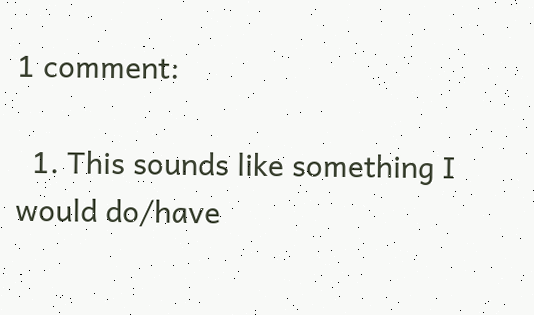1 comment:

  1. This sounds like something I would do/have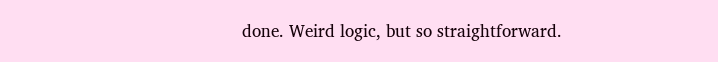done. Weird logic, but so straightforward.